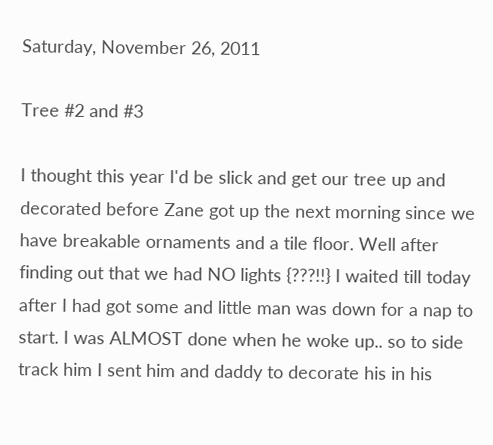Saturday, November 26, 2011

Tree #2 and #3

I thought this year I'd be slick and get our tree up and decorated before Zane got up the next morning since we have breakable ornaments and a tile floor. Well after finding out that we had NO lights {???!!} I waited till today after I had got some and little man was down for a nap to start. I was ALMOST done when he woke up.. so to side track him I sent him and daddy to decorate his in his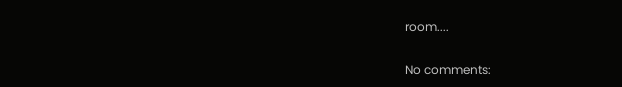room....

No comments: